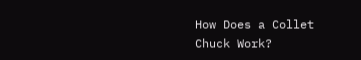How Does a Collet Chuck Work?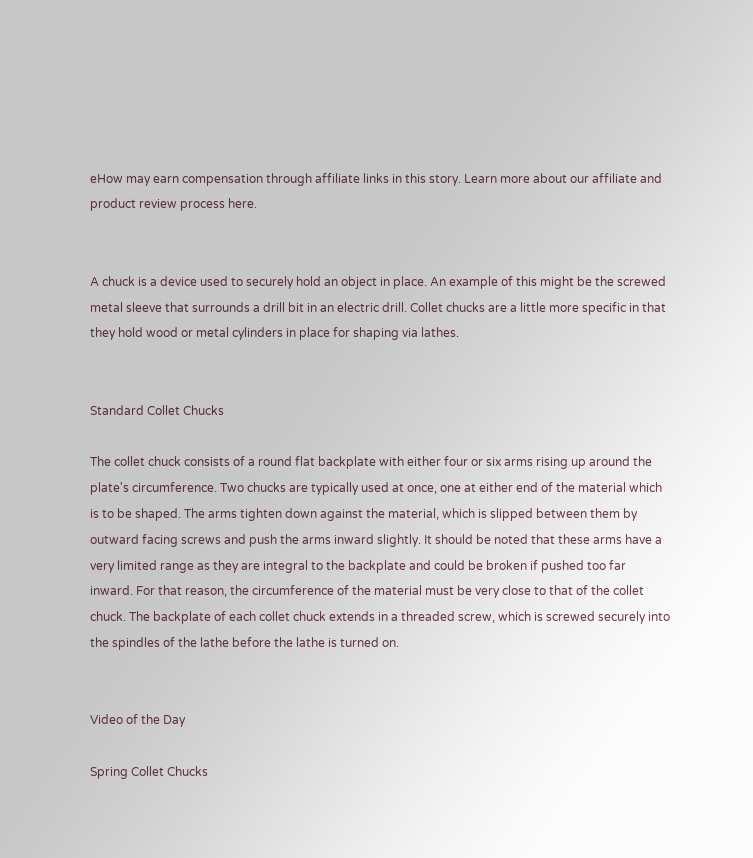eHow may earn compensation through affiliate links in this story. Learn more about our affiliate and product review process here.


A chuck is a device used to securely hold an object in place. An example of this might be the screwed metal sleeve that surrounds a drill bit in an electric drill. Collet chucks are a little more specific in that they hold wood or metal cylinders in place for shaping via lathes.


Standard Collet Chucks

The collet chuck consists of a round flat backplate with either four or six arms rising up around the plate's circumference. Two chucks are typically used at once, one at either end of the material which is to be shaped. The arms tighten down against the material, which is slipped between them by outward facing screws and push the arms inward slightly. It should be noted that these arms have a very limited range as they are integral to the backplate and could be broken if pushed too far inward. For that reason, the circumference of the material must be very close to that of the collet chuck. The backplate of each collet chuck extends in a threaded screw, which is screwed securely into the spindles of the lathe before the lathe is turned on.


Video of the Day

Spring Collet Chucks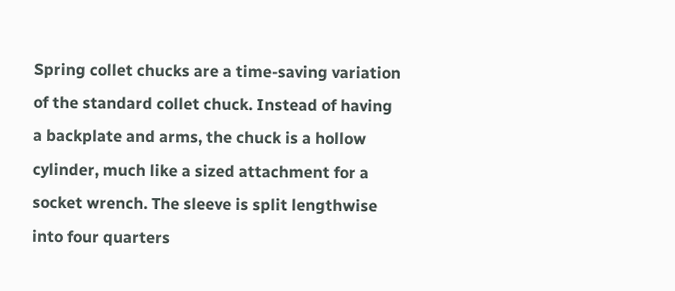Spring collet chucks are a time-saving variation of the standard collet chuck. Instead of having a backplate and arms, the chuck is a hollow cylinder, much like a sized attachment for a socket wrench. The sleeve is split lengthwise into four quarters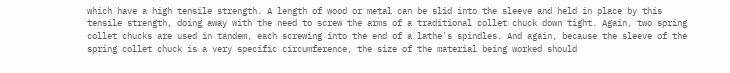which have a high tensile strength. A length of wood or metal can be slid into the sleeve and held in place by this tensile strength, doing away with the need to screw the arms of a traditional collet chuck down tight. Again, two spring collet chucks are used in tandem, each screwing into the end of a lathe's spindles. And again, because the sleeve of the spring collet chuck is a very specific circumference, the size of the material being worked should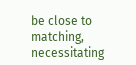be close to matching, necessitating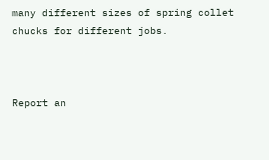many different sizes of spring collet chucks for different jobs.



Report an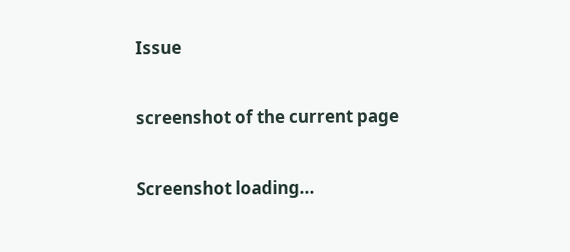Issue

screenshot of the current page

Screenshot loading...